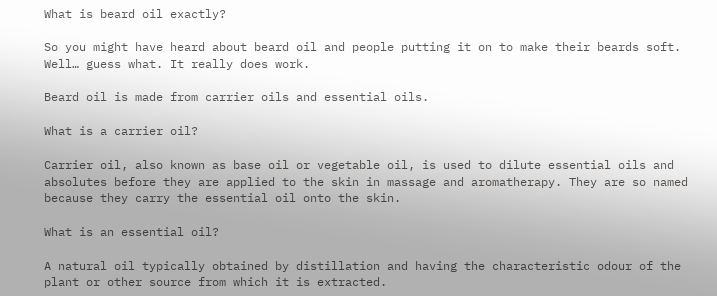What is beard oil exactly?

So you might have heard about beard oil and people putting it on to make their beards soft. Well… guess what. It really does work.

Beard oil is made from carrier oils and essential oils.

What is a carrier oil?

Carrier oil, also known as base oil or vegetable oil, is used to dilute essential oils and absolutes before they are applied to the skin in massage and aromatherapy. They are so named because they carry the essential oil onto the skin.

What is an essential oil?

A natural oil typically obtained by distillation and having the characteristic odour of the plant or other source from which it is extracted.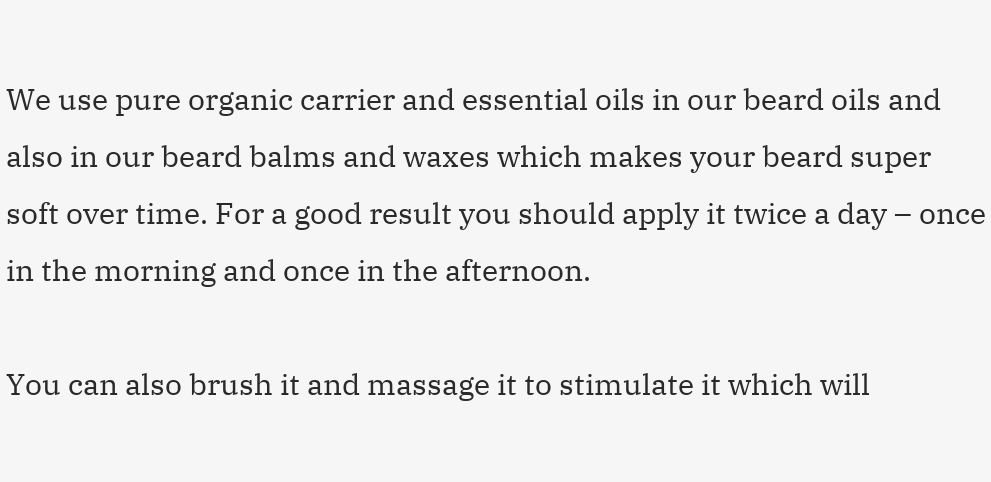We use pure organic carrier and essential oils in our beard oils and also in our beard balms and waxes which makes your beard super soft over time. For a good result you should apply it twice a day – once in the morning and once in the afternoon.

You can also brush it and massage it to stimulate it which will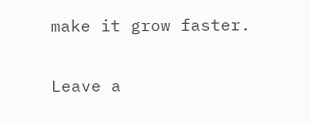make it grow faster.

Leave a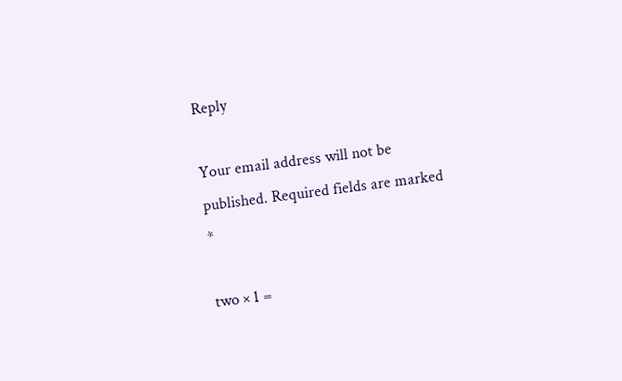Reply

Your email address will not be published. Required fields are marked *

two × 1 =